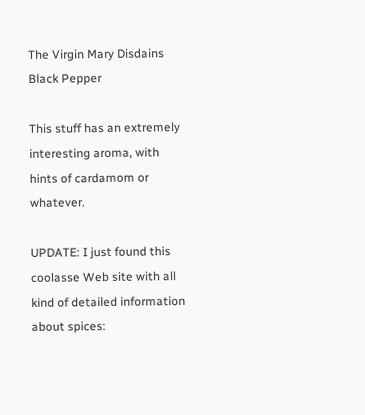The Virgin Mary Disdains Black Pepper

This stuff has an extremely interesting aroma, with hints of cardamom or whatever.

UPDATE: I just found this coolasse Web site with all kind of detailed information about spices: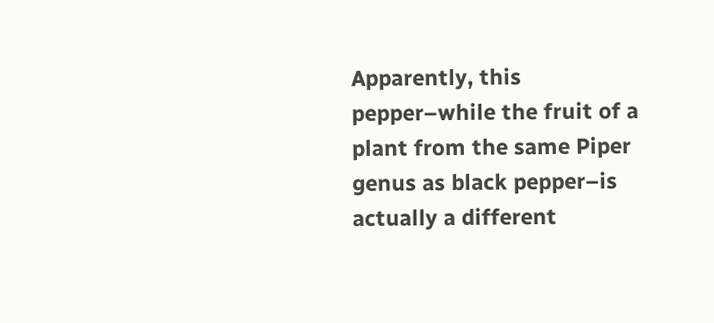Apparently, this pepper–while the fruit of a plant from the same Piper genus as black pepper–is actually a different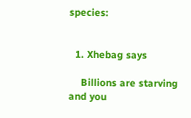species:


  1. Xhebag says

    Billions are starving and you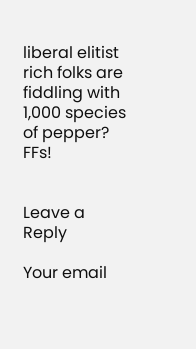liberal elitist rich folks are fiddling with 1,000 species of pepper? FFs!


Leave a Reply

Your email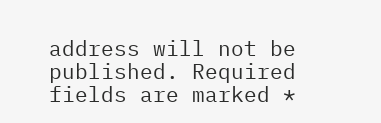address will not be published. Required fields are marked *